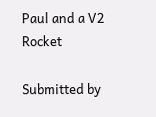Paul and a V2 Rocket

Submitted by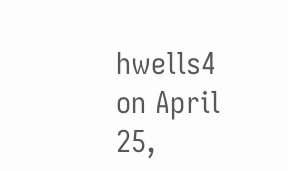hwells4 on April 25,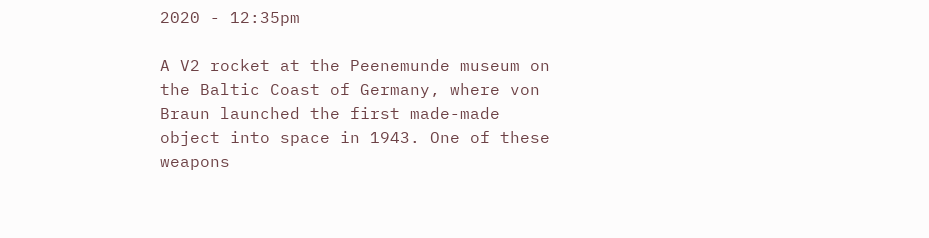2020 - 12:35pm

A V2 rocket at the Peenemunde museum on the Baltic Coast of Germany, where von Braun launched the first made-made object into space in 1943. One of these weapons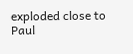exploded close to Paul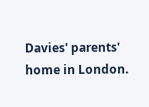Davies' parents' home in London.